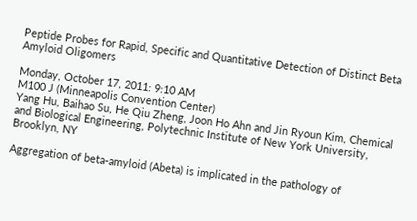Peptide Probes for Rapid, Specific and Quantitative Detection of Distinct Beta Amyloid Oligomers

Monday, October 17, 2011: 9:10 AM
M100 J (Minneapolis Convention Center)
Yang Hu, Baihao Su, He Qiu Zheng, Joon Ho Ahn and Jin Ryoun Kim, Chemical and Biological Engineering, Polytechnic Institute of New York University, Brooklyn, NY

Aggregation of beta-amyloid (Abeta) is implicated in the pathology of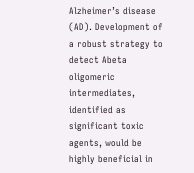Alzheimer’s disease (AD). Development of a robust strategy to detect Abeta oligomeric intermediates, identified as significant toxic agents, would be highly beneficial in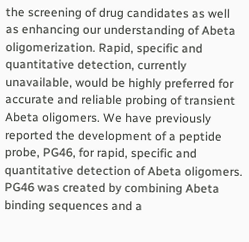the screening of drug candidates as well as enhancing our understanding of Abeta oligomerization. Rapid, specific and quantitative detection, currently unavailable, would be highly preferred for accurate and reliable probing of transient Abeta oligomers. We have previously reported the development of a peptide probe, PG46, for rapid, specific and quantitative detection of Abeta oligomers. PG46 was created by combining Abeta binding sequences and a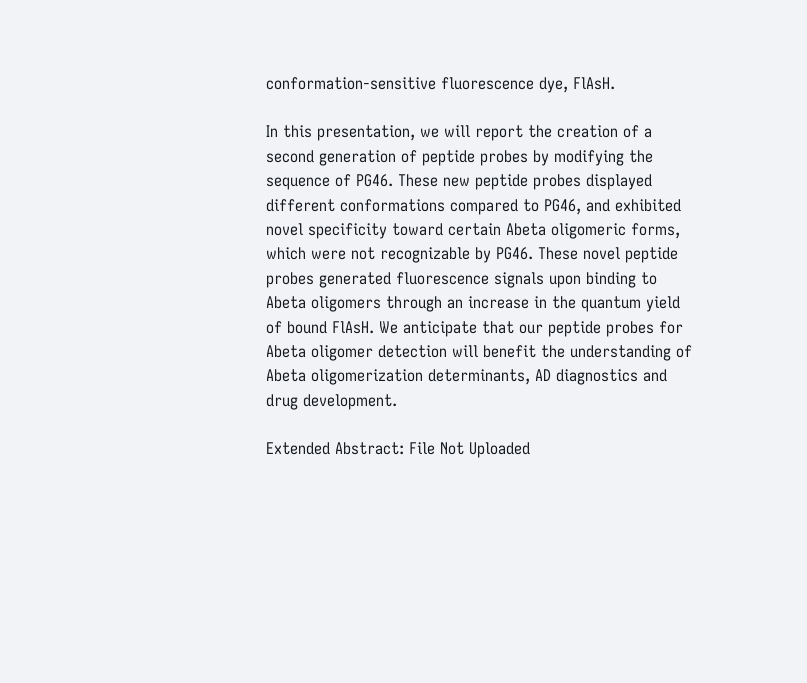conformation-sensitive fluorescence dye, FlAsH.

In this presentation, we will report the creation of a second generation of peptide probes by modifying the sequence of PG46. These new peptide probes displayed different conformations compared to PG46, and exhibited novel specificity toward certain Abeta oligomeric forms, which were not recognizable by PG46. These novel peptide probes generated fluorescence signals upon binding to Abeta oligomers through an increase in the quantum yield of bound FlAsH. We anticipate that our peptide probes for Abeta oligomer detection will benefit the understanding of Abeta oligomerization determinants, AD diagnostics and drug development.

Extended Abstract: File Not Uploaded